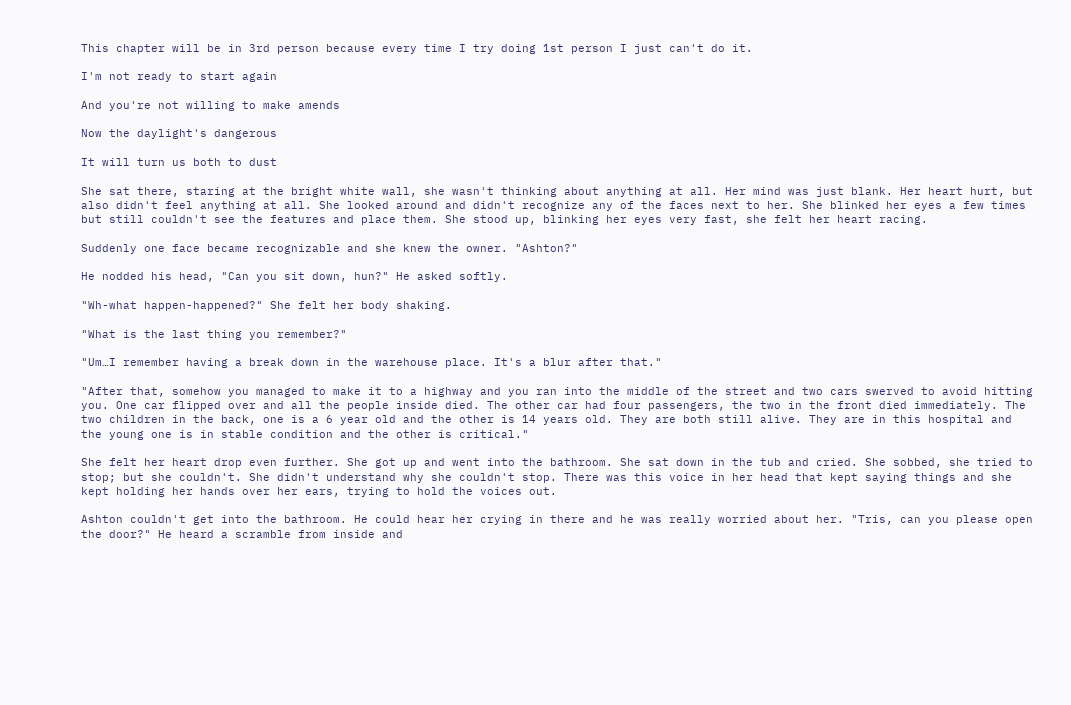This chapter will be in 3rd person because every time I try doing 1st person I just can't do it.

I'm not ready to start again

And you're not willing to make amends

Now the daylight's dangerous

It will turn us both to dust

She sat there, staring at the bright white wall, she wasn't thinking about anything at all. Her mind was just blank. Her heart hurt, but also didn't feel anything at all. She looked around and didn't recognize any of the faces next to her. She blinked her eyes a few times but still couldn't see the features and place them. She stood up, blinking her eyes very fast, she felt her heart racing.

Suddenly one face became recognizable and she knew the owner. "Ashton?"

He nodded his head, "Can you sit down, hun?" He asked softly.

"Wh-what happen-happened?" She felt her body shaking.

"What is the last thing you remember?"

"Um…I remember having a break down in the warehouse place. It's a blur after that."

"After that, somehow you managed to make it to a highway and you ran into the middle of the street and two cars swerved to avoid hitting you. One car flipped over and all the people inside died. The other car had four passengers, the two in the front died immediately. The two children in the back, one is a 6 year old and the other is 14 years old. They are both still alive. They are in this hospital and the young one is in stable condition and the other is critical."

She felt her heart drop even further. She got up and went into the bathroom. She sat down in the tub and cried. She sobbed, she tried to stop; but she couldn't. She didn't understand why she couldn't stop. There was this voice in her head that kept saying things and she kept holding her hands over her ears, trying to hold the voices out.

Ashton couldn't get into the bathroom. He could hear her crying in there and he was really worried about her. "Tris, can you please open the door?" He heard a scramble from inside and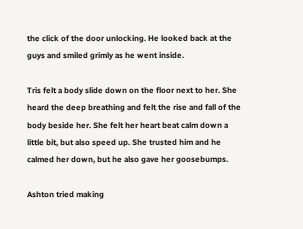the click of the door unlocking. He looked back at the guys and smiled grimly as he went inside.

Tris felt a body slide down on the floor next to her. She heard the deep breathing and felt the rise and fall of the body beside her. She felt her heart beat calm down a little bit, but also speed up. She trusted him and he calmed her down, but he also gave her goosebumps.

Ashton tried making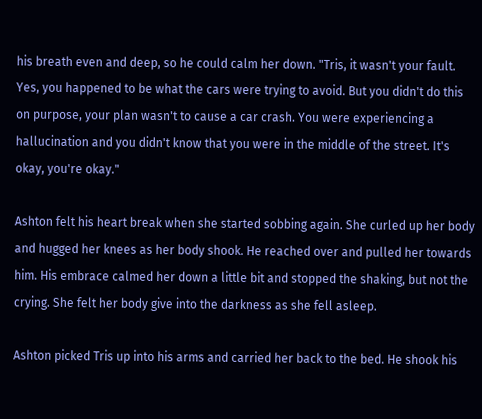his breath even and deep, so he could calm her down. "Tris, it wasn't your fault. Yes, you happened to be what the cars were trying to avoid. But you didn't do this on purpose, your plan wasn't to cause a car crash. You were experiencing a hallucination and you didn't know that you were in the middle of the street. It's okay, you're okay."

Ashton felt his heart break when she started sobbing again. She curled up her body and hugged her knees as her body shook. He reached over and pulled her towards him. His embrace calmed her down a little bit and stopped the shaking, but not the crying. She felt her body give into the darkness as she fell asleep.

Ashton picked Tris up into his arms and carried her back to the bed. He shook his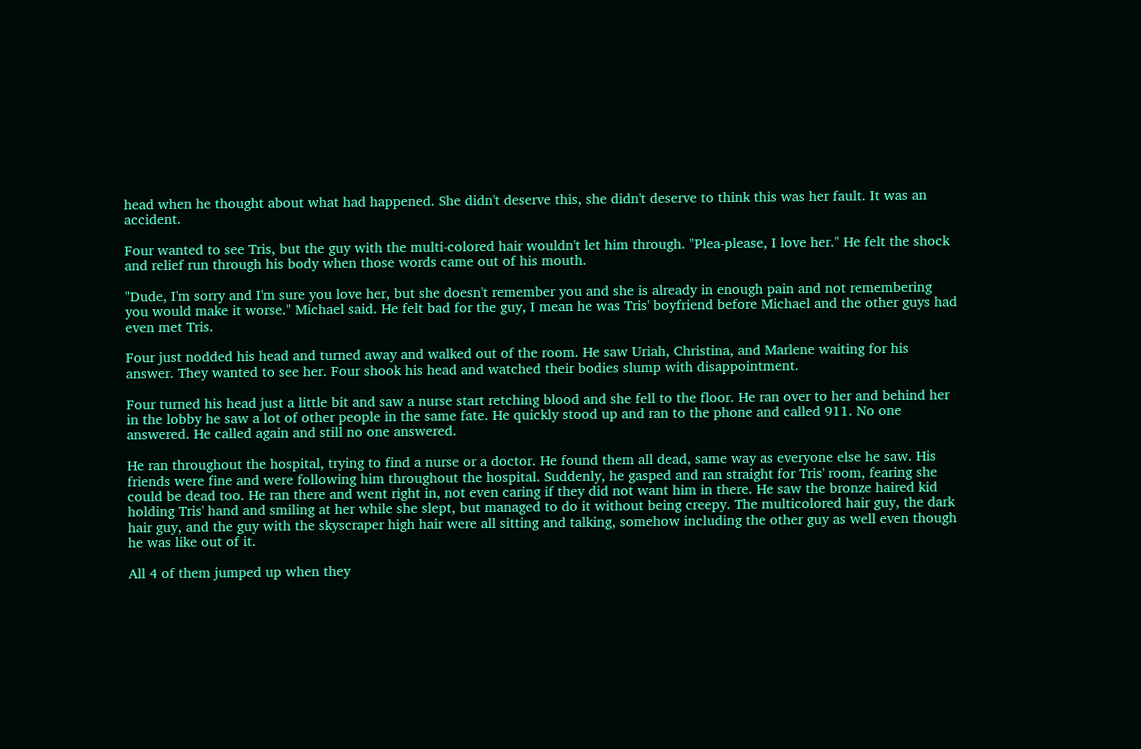head when he thought about what had happened. She didn't deserve this, she didn't deserve to think this was her fault. It was an accident.

Four wanted to see Tris, but the guy with the multi-colored hair wouldn't let him through. "Plea-please, I love her." He felt the shock and relief run through his body when those words came out of his mouth.

"Dude, I'm sorry and I'm sure you love her, but she doesn't remember you and she is already in enough pain and not remembering you would make it worse." Michael said. He felt bad for the guy, I mean he was Tris' boyfriend before Michael and the other guys had even met Tris.

Four just nodded his head and turned away and walked out of the room. He saw Uriah, Christina, and Marlene waiting for his answer. They wanted to see her. Four shook his head and watched their bodies slump with disappointment.

Four turned his head just a little bit and saw a nurse start retching blood and she fell to the floor. He ran over to her and behind her in the lobby he saw a lot of other people in the same fate. He quickly stood up and ran to the phone and called 911. No one answered. He called again and still no one answered.

He ran throughout the hospital, trying to find a nurse or a doctor. He found them all dead, same way as everyone else he saw. His friends were fine and were following him throughout the hospital. Suddenly, he gasped and ran straight for Tris' room, fearing she could be dead too. He ran there and went right in, not even caring if they did not want him in there. He saw the bronze haired kid holding Tris' hand and smiling at her while she slept, but managed to do it without being creepy. The multicolored hair guy, the dark hair guy, and the guy with the skyscraper high hair were all sitting and talking, somehow including the other guy as well even though he was like out of it.

All 4 of them jumped up when they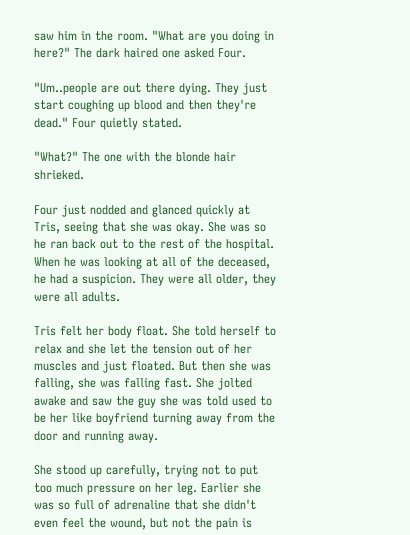saw him in the room. "What are you doing in here?" The dark haired one asked Four.

"Um..people are out there dying. They just start coughing up blood and then they're dead." Four quietly stated.

"What?" The one with the blonde hair shrieked.

Four just nodded and glanced quickly at Tris, seeing that she was okay. She was so he ran back out to the rest of the hospital. When he was looking at all of the deceased, he had a suspicion. They were all older, they were all adults.

Tris felt her body float. She told herself to relax and she let the tension out of her muscles and just floated. But then she was falling, she was falling fast. She jolted awake and saw the guy she was told used to be her like boyfriend turning away from the door and running away.

She stood up carefully, trying not to put too much pressure on her leg. Earlier she was so full of adrenaline that she didn't even feel the wound, but not the pain is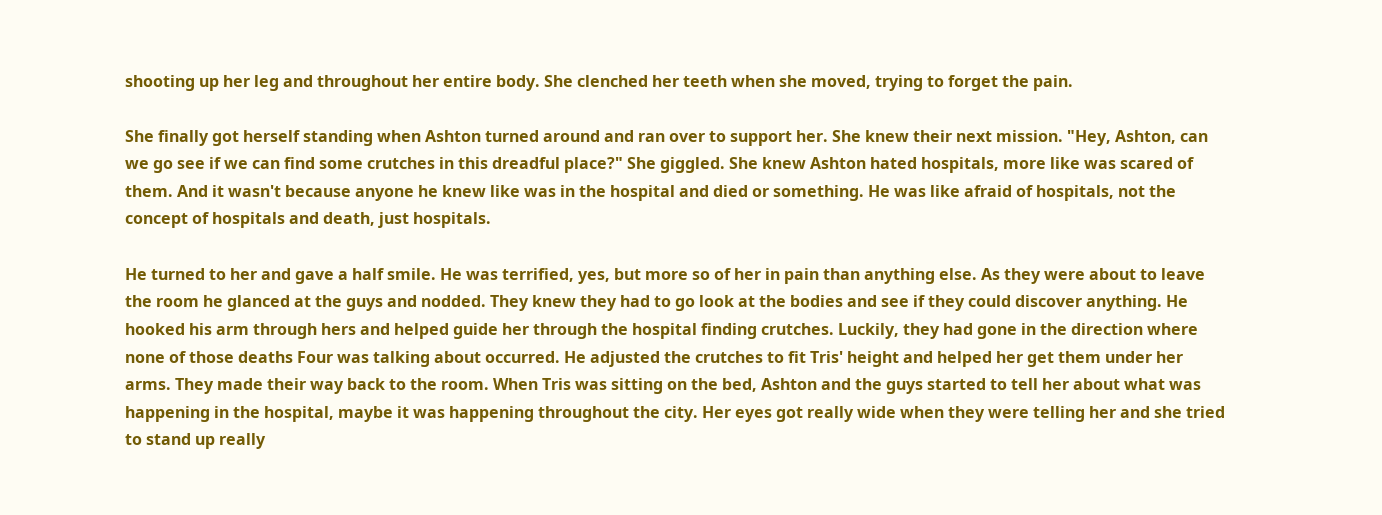shooting up her leg and throughout her entire body. She clenched her teeth when she moved, trying to forget the pain.

She finally got herself standing when Ashton turned around and ran over to support her. She knew their next mission. "Hey, Ashton, can we go see if we can find some crutches in this dreadful place?" She giggled. She knew Ashton hated hospitals, more like was scared of them. And it wasn't because anyone he knew like was in the hospital and died or something. He was like afraid of hospitals, not the concept of hospitals and death, just hospitals.

He turned to her and gave a half smile. He was terrified, yes, but more so of her in pain than anything else. As they were about to leave the room he glanced at the guys and nodded. They knew they had to go look at the bodies and see if they could discover anything. He hooked his arm through hers and helped guide her through the hospital finding crutches. Luckily, they had gone in the direction where none of those deaths Four was talking about occurred. He adjusted the crutches to fit Tris' height and helped her get them under her arms. They made their way back to the room. When Tris was sitting on the bed, Ashton and the guys started to tell her about what was happening in the hospital, maybe it was happening throughout the city. Her eyes got really wide when they were telling her and she tried to stand up really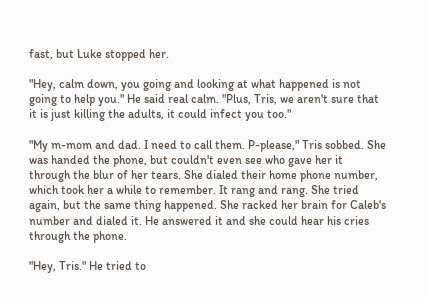fast, but Luke stopped her.

"Hey, calm down, you going and looking at what happened is not going to help you." He said real calm. "Plus, Tris, we aren't sure that it is just killing the adults, it could infect you too."

"My m-mom and dad. I need to call them. P-please," Tris sobbed. She was handed the phone, but couldn't even see who gave her it through the blur of her tears. She dialed their home phone number, which took her a while to remember. It rang and rang. She tried again, but the same thing happened. She racked her brain for Caleb's number and dialed it. He answered it and she could hear his cries through the phone.

"Hey, Tris." He tried to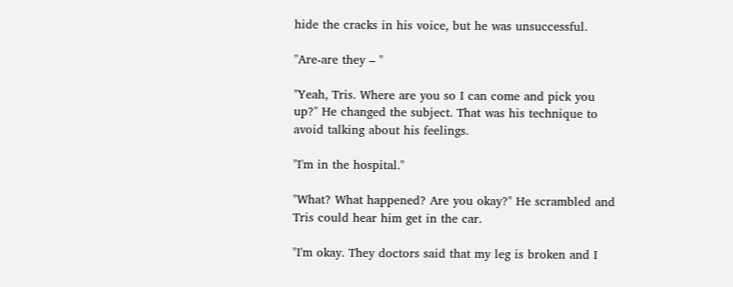hide the cracks in his voice, but he was unsuccessful.

"Are-are they – "

"Yeah, Tris. Where are you so I can come and pick you up?" He changed the subject. That was his technique to avoid talking about his feelings.

"I'm in the hospital."

"What? What happened? Are you okay?" He scrambled and Tris could hear him get in the car.

"I'm okay. They doctors said that my leg is broken and I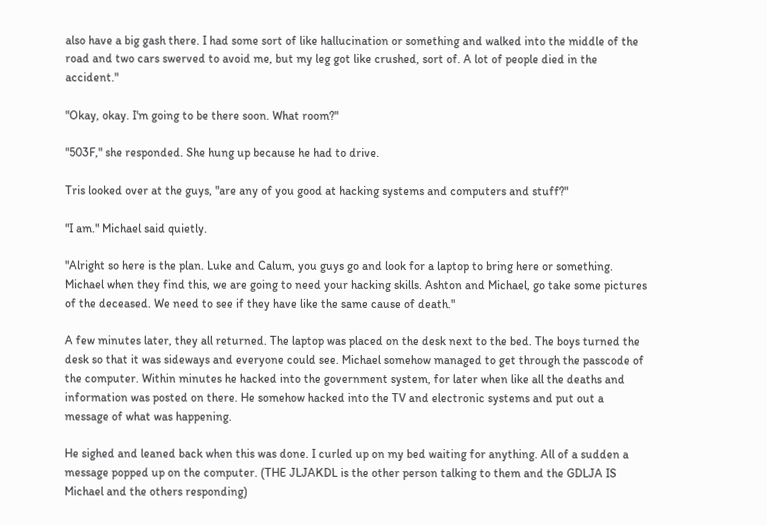also have a big gash there. I had some sort of like hallucination or something and walked into the middle of the road and two cars swerved to avoid me, but my leg got like crushed, sort of. A lot of people died in the accident."

"Okay, okay. I'm going to be there soon. What room?"

"503F," she responded. She hung up because he had to drive.

Tris looked over at the guys, "are any of you good at hacking systems and computers and stuff?"

"I am." Michael said quietly.

"Alright so here is the plan. Luke and Calum, you guys go and look for a laptop to bring here or something. Michael when they find this, we are going to need your hacking skills. Ashton and Michael, go take some pictures of the deceased. We need to see if they have like the same cause of death."

A few minutes later, they all returned. The laptop was placed on the desk next to the bed. The boys turned the desk so that it was sideways and everyone could see. Michael somehow managed to get through the passcode of the computer. Within minutes he hacked into the government system, for later when like all the deaths and information was posted on there. He somehow hacked into the TV and electronic systems and put out a message of what was happening.

He sighed and leaned back when this was done. I curled up on my bed waiting for anything. All of a sudden a message popped up on the computer. (THE JLJAKDL is the other person talking to them and the GDLJA IS Michael and the others responding)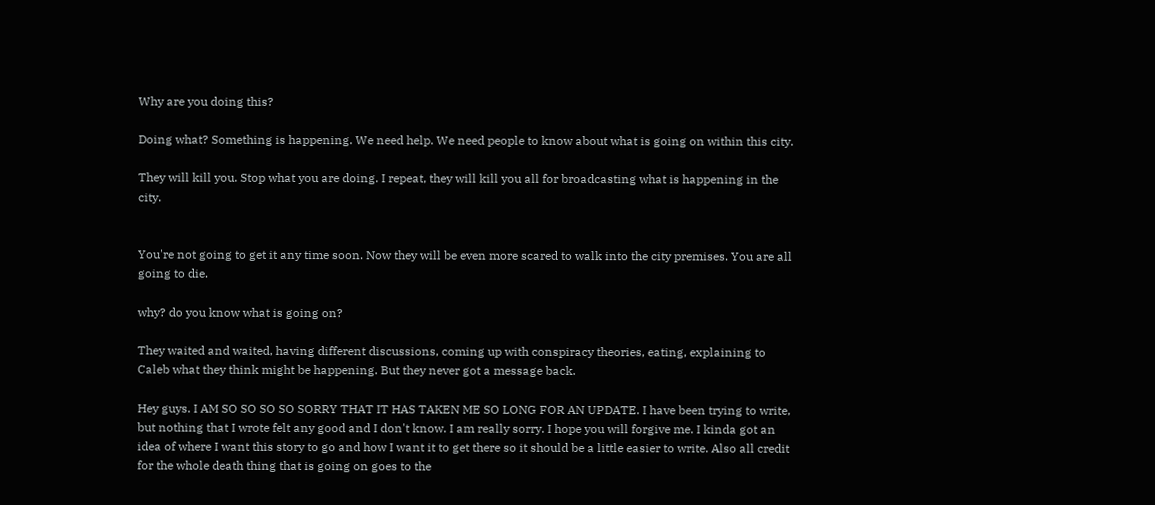Why are you doing this?

Doing what? Something is happening. We need help. We need people to know about what is going on within this city.

They will kill you. Stop what you are doing. I repeat, they will kill you all for broadcasting what is happening in the city.


You're not going to get it any time soon. Now they will be even more scared to walk into the city premises. You are all going to die.

why? do you know what is going on?

They waited and waited, having different discussions, coming up with conspiracy theories, eating, explaining to Caleb what they think might be happening. But they never got a message back.

Hey guys. I AM SO SO SO SO SORRY THAT IT HAS TAKEN ME SO LONG FOR AN UPDATE. I have been trying to write, but nothing that I wrote felt any good and I don't know. I am really sorry. I hope you will forgive me. I kinda got an idea of where I want this story to go and how I want it to get there so it should be a little easier to write. Also all credit for the whole death thing that is going on goes to the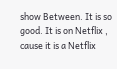show Between. It is so good. It is on Netflix , cause it is a Netflix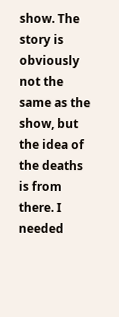show. The story is obviously not the same as the show, but the idea of the deaths is from there. I needed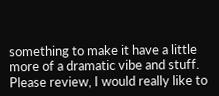something to make it have a little more of a dramatic vibe and stuff. Please review, I would really like to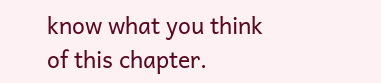know what you think of this chapter.